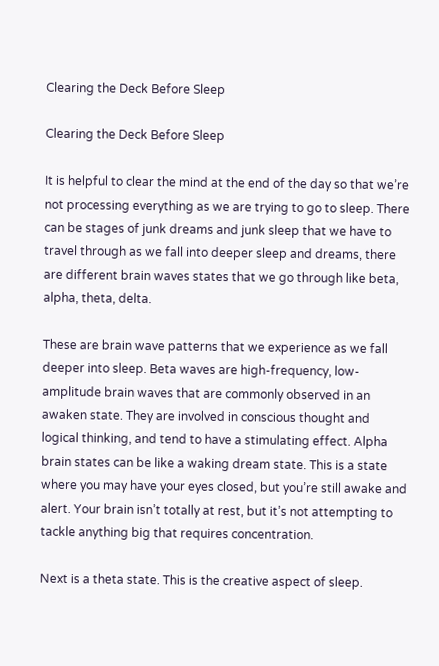Clearing the Deck Before Sleep

Clearing the Deck Before Sleep

It is helpful to clear the mind at the end of the day so that we’re not processing everything as we are trying to go to sleep. There can be stages of junk dreams and junk sleep that we have to travel through as we fall into deeper sleep and dreams, there are different brain waves states that we go through like beta, alpha, theta, delta.

These are brain wave patterns that we experience as we fall deeper into sleep. Beta waves are high-frequency, low-amplitude brain waves that are commonly observed in an awaken state. They are involved in conscious thought and logical thinking, and tend to have a stimulating effect. Alpha brain states can be like a waking dream state. This is a state where you may have your eyes closed, but you’re still awake and alert. Your brain isn’t totally at rest, but it’s not attempting to tackle anything big that requires concentration.

Next is a theta state. This is the creative aspect of sleep.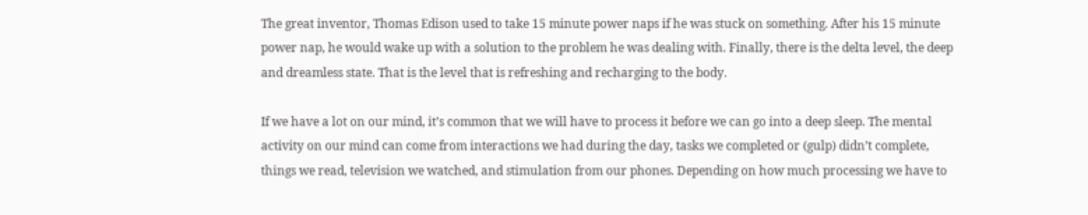The great inventor, Thomas Edison used to take 15 minute power naps if he was stuck on something. After his 15 minute power nap, he would wake up with a solution to the problem he was dealing with. Finally, there is the delta level, the deep and dreamless state. That is the level that is refreshing and recharging to the body.

If we have a lot on our mind, it’s common that we will have to process it before we can go into a deep sleep. The mental activity on our mind can come from interactions we had during the day, tasks we completed or (gulp) didn’t complete, things we read, television we watched, and stimulation from our phones. Depending on how much processing we have to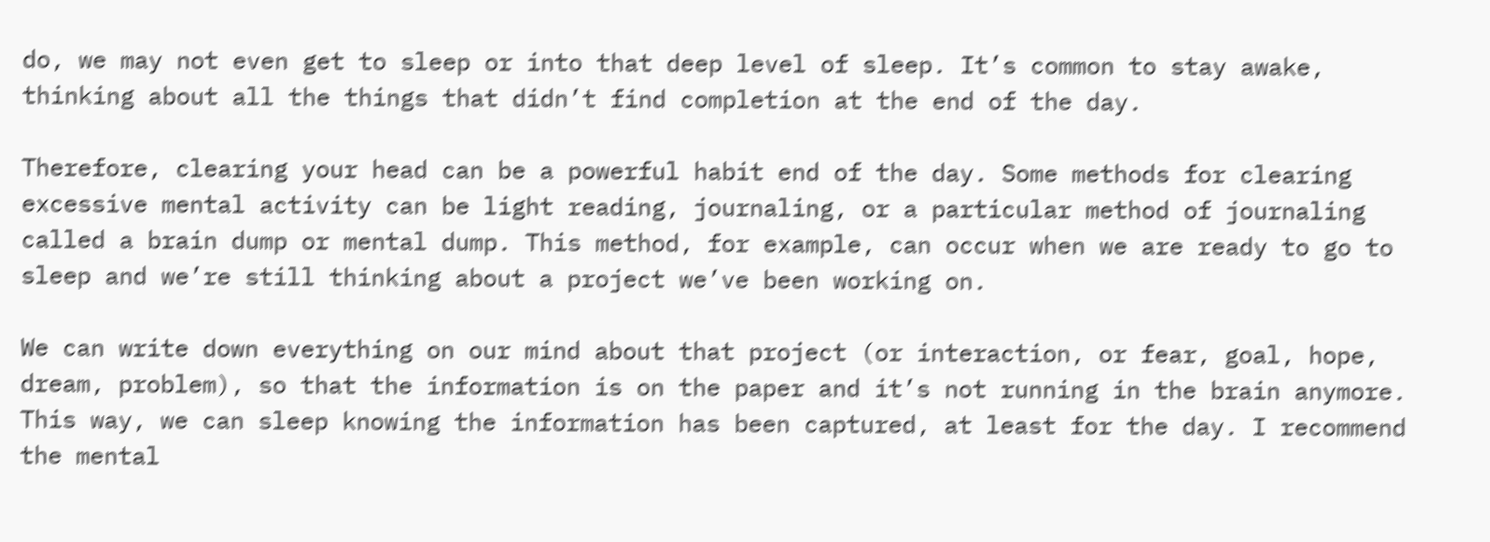do, we may not even get to sleep or into that deep level of sleep. It’s common to stay awake, thinking about all the things that didn’t find completion at the end of the day.

Therefore, clearing your head can be a powerful habit end of the day. Some methods for clearing excessive mental activity can be light reading, journaling, or a particular method of journaling called a brain dump or mental dump. This method, for example, can occur when we are ready to go to sleep and we’re still thinking about a project we’ve been working on.

We can write down everything on our mind about that project (or interaction, or fear, goal, hope, dream, problem), so that the information is on the paper and it’s not running in the brain anymore. This way, we can sleep knowing the information has been captured, at least for the day. I recommend the mental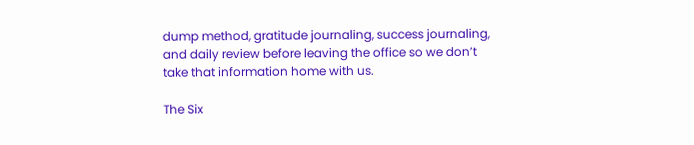dump method, gratitude journaling, success journaling, and daily review before leaving the office so we don’t take that information home with us.

The Six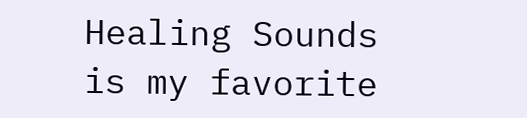Healing Sounds is my favorite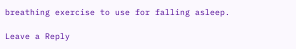breathing exercise to use for falling asleep.

Leave a Reply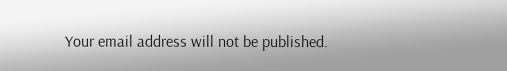Your email address will not be published.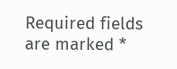Required fields are marked *